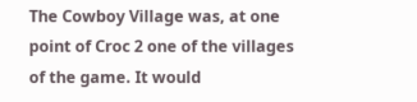The Cowboy Village was, at one point of Croc 2 one of the villages of the game. It would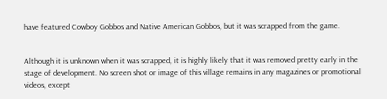have featured Cowboy Gobbos and Native American Gobbos, but it was scrapped from the game.


Although it is unknown when it was scrapped, it is highly likely that it was removed pretty early in the stage of development. No screen shot or image of this village remains in any magazines or promotional videos, except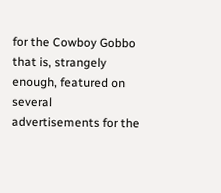for the Cowboy Gobbo that is, strangely enough, featured on several advertisements for the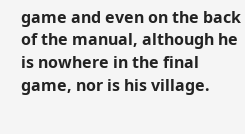game and even on the back of the manual, although he is nowhere in the final game, nor is his village.